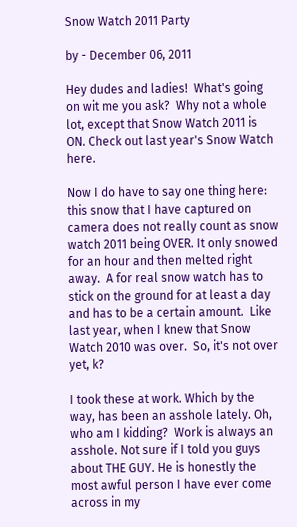Snow Watch 2011 Party

by - December 06, 2011

Hey dudes and ladies!  What's going on wit me you ask?  Why not a whole lot, except that Snow Watch 2011 is ON. Check out last year's Snow Watch here.

Now I do have to say one thing here: this snow that I have captured on camera does not really count as snow watch 2011 being OVER. It only snowed for an hour and then melted right away.  A for real snow watch has to stick on the ground for at least a day and has to be a certain amount.  Like last year, when I knew that Snow Watch 2010 was over.  So, it's not over yet, k?

I took these at work. Which by the way, has been an asshole lately. Oh, who am I kidding?  Work is always an asshole. Not sure if I told you guys about THE GUY. He is honestly the most awful person I have ever come across in my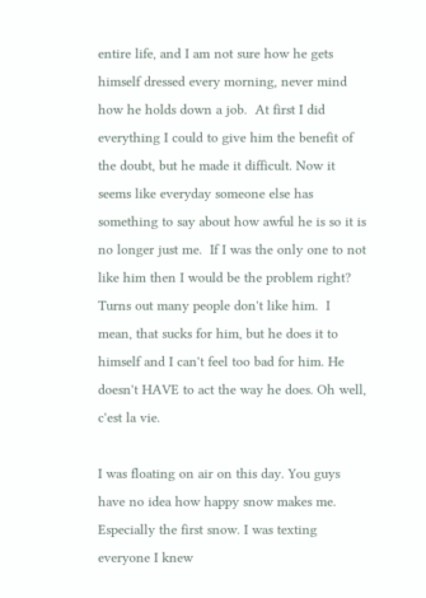entire life, and I am not sure how he gets himself dressed every morning, never mind how he holds down a job.  At first I did everything I could to give him the benefit of the doubt, but he made it difficult. Now it seems like everyday someone else has something to say about how awful he is so it is no longer just me.  If I was the only one to not like him then I would be the problem right? Turns out many people don't like him.  I mean, that sucks for him, but he does it to himself and I can't feel too bad for him. He doesn't HAVE to act the way he does. Oh well, c'est la vie.

I was floating on air on this day. You guys have no idea how happy snow makes me.  Especially the first snow. I was texting everyone I knew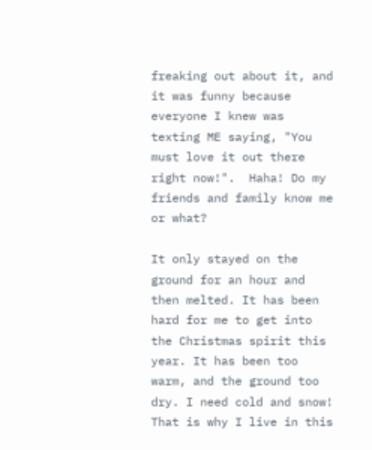freaking out about it, and it was funny because everyone I knew was texting ME saying, "You must love it out there right now!".  Haha! Do my friends and family know me or what?

It only stayed on the ground for an hour and then melted. It has been hard for me to get into the Christmas spirit this year. It has been too warm, and the ground too dry. I need cold and snow!  That is why I live in this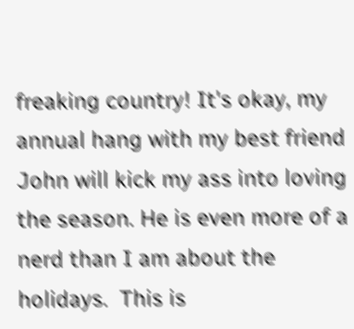freaking country! It's okay, my annual hang with my best friend John will kick my ass into loving the season. He is even more of a nerd than I am about the holidays.  This is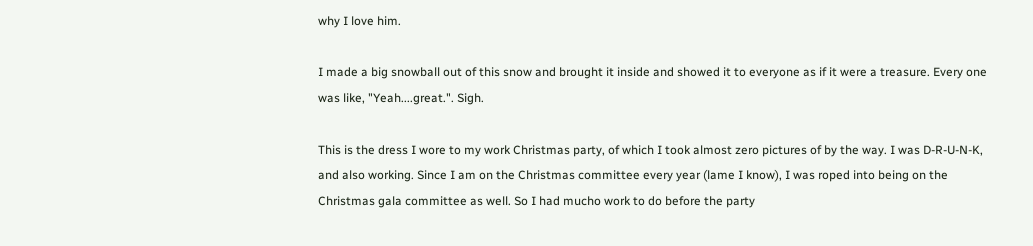why I love him.

I made a big snowball out of this snow and brought it inside and showed it to everyone as if it were a treasure. Every one was like, "Yeah....great.". Sigh.

This is the dress I wore to my work Christmas party, of which I took almost zero pictures of by the way. I was D-R-U-N-K, and also working. Since I am on the Christmas committee every year (lame I know), I was roped into being on the Christmas gala committee as well. So I had mucho work to do before the party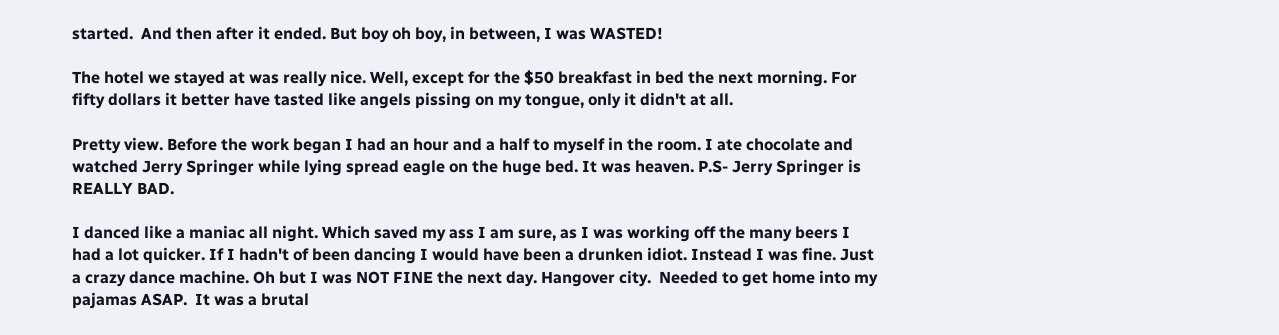started.  And then after it ended. But boy oh boy, in between, I was WASTED!

The hotel we stayed at was really nice. Well, except for the $50 breakfast in bed the next morning. For fifty dollars it better have tasted like angels pissing on my tongue, only it didn't at all.

Pretty view. Before the work began I had an hour and a half to myself in the room. I ate chocolate and watched Jerry Springer while lying spread eagle on the huge bed. It was heaven. P.S- Jerry Springer is REALLY BAD.

I danced like a maniac all night. Which saved my ass I am sure, as I was working off the many beers I had a lot quicker. If I hadn't of been dancing I would have been a drunken idiot. Instead I was fine. Just a crazy dance machine. Oh but I was NOT FINE the next day. Hangover city.  Needed to get home into my pajamas ASAP.  It was a brutal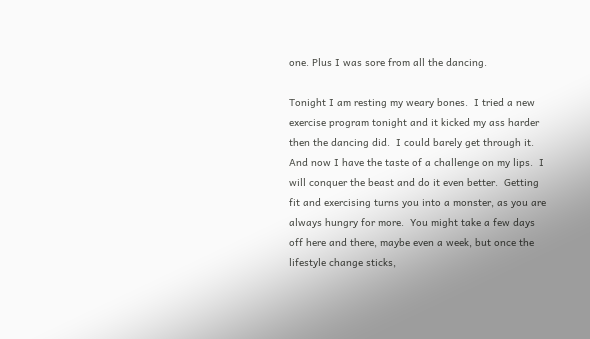one. Plus I was sore from all the dancing.

Tonight I am resting my weary bones.  I tried a new exercise program tonight and it kicked my ass harder then the dancing did.  I could barely get through it.  And now I have the taste of a challenge on my lips.  I will conquer the beast and do it even better.  Getting fit and exercising turns you into a monster, as you are always hungry for more.  You might take a few days off here and there, maybe even a week, but once the lifestyle change sticks,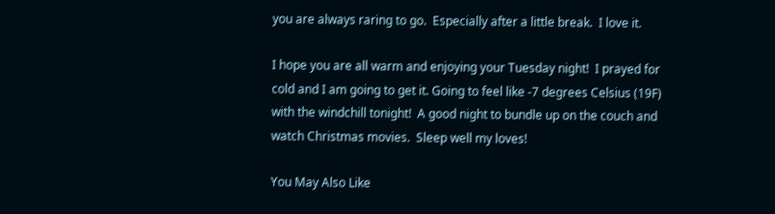you are always raring to go.  Especially after a little break.  I love it.

I hope you are all warm and enjoying your Tuesday night!  I prayed for cold and I am going to get it. Going to feel like -7 degrees Celsius (19F) with the windchill tonight!  A good night to bundle up on the couch and watch Christmas movies.  Sleep well my loves!

You May Also Like